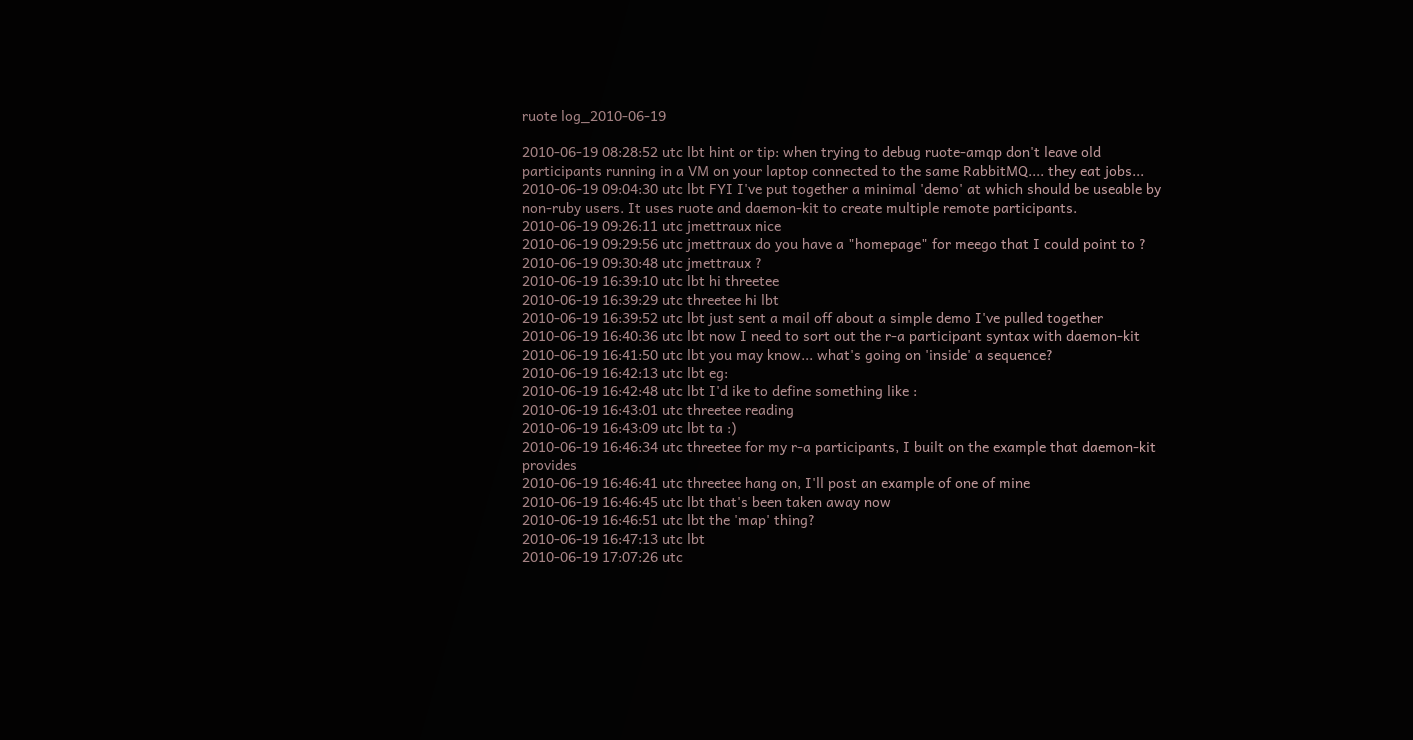ruote log_2010-06-19

2010-06-19 08:28:52 utc lbt hint or tip: when trying to debug ruote-amqp don't leave old participants running in a VM on your laptop connected to the same RabbitMQ.... they eat jobs...
2010-06-19 09:04:30 utc lbt FYI I've put together a minimal 'demo' at which should be useable by non-ruby users. It uses ruote and daemon-kit to create multiple remote participants.
2010-06-19 09:26:11 utc jmettraux nice
2010-06-19 09:29:56 utc jmettraux do you have a "homepage" for meego that I could point to ?
2010-06-19 09:30:48 utc jmettraux ?
2010-06-19 16:39:10 utc lbt hi threetee
2010-06-19 16:39:29 utc threetee hi lbt
2010-06-19 16:39:52 utc lbt just sent a mail off about a simple demo I've pulled together
2010-06-19 16:40:36 utc lbt now I need to sort out the r-a participant syntax with daemon-kit
2010-06-19 16:41:50 utc lbt you may know... what's going on 'inside' a sequence?
2010-06-19 16:42:13 utc lbt eg:
2010-06-19 16:42:48 utc lbt I'd ike to define something like :
2010-06-19 16:43:01 utc threetee reading
2010-06-19 16:43:09 utc lbt ta :)
2010-06-19 16:46:34 utc threetee for my r-a participants, I built on the example that daemon-kit provides
2010-06-19 16:46:41 utc threetee hang on, I'll post an example of one of mine
2010-06-19 16:46:45 utc lbt that's been taken away now
2010-06-19 16:46:51 utc lbt the 'map' thing?
2010-06-19 16:47:13 utc lbt
2010-06-19 17:07:26 utc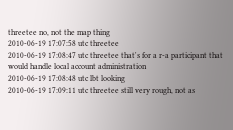threetee no, not the map thing
2010-06-19 17:07:58 utc threetee
2010-06-19 17:08:47 utc threetee that's for a r-a participant that would handle local account administration
2010-06-19 17:08:48 utc lbt looking
2010-06-19 17:09:11 utc threetee still very rough, not as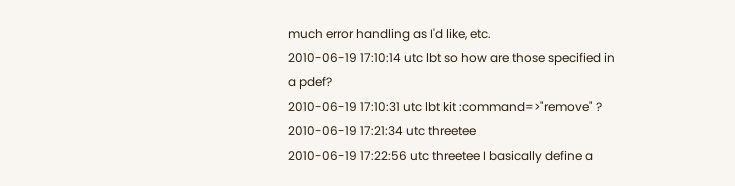much error handling as I'd like, etc.
2010-06-19 17:10:14 utc lbt so how are those specified in a pdef?
2010-06-19 17:10:31 utc lbt kit :command=>"remove" ?
2010-06-19 17:21:34 utc threetee
2010-06-19 17:22:56 utc threetee I basically define a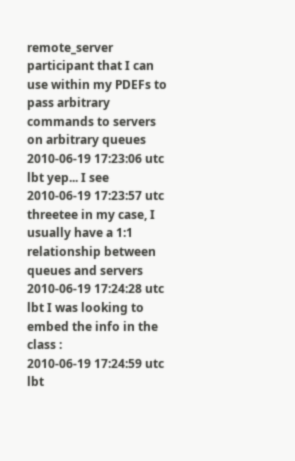remote_server participant that I can use within my PDEFs to pass arbitrary commands to servers on arbitrary queues
2010-06-19 17:23:06 utc lbt yep... I see
2010-06-19 17:23:57 utc threetee in my case, I usually have a 1:1 relationship between queues and servers
2010-06-19 17:24:28 utc lbt I was looking to embed the info in the class :
2010-06-19 17:24:59 utc lbt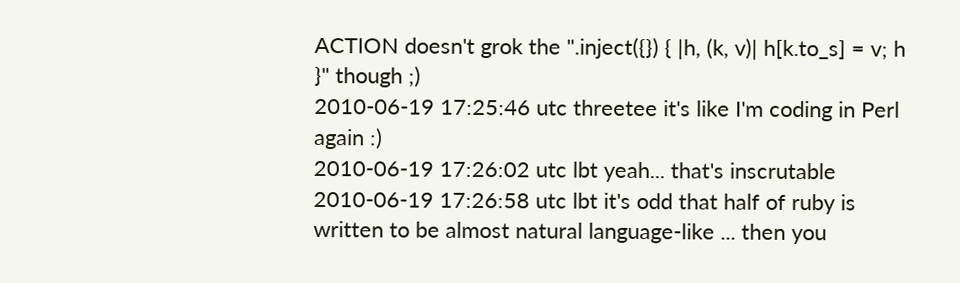ACTION doesn't grok the ".inject({}) { |h, (k, v)| h[k.to_s] = v; h }" though ;)
2010-06-19 17:25:46 utc threetee it's like I'm coding in Perl again :)
2010-06-19 17:26:02 utc lbt yeah... that's inscrutable
2010-06-19 17:26:58 utc lbt it's odd that half of ruby is written to be almost natural language-like ... then you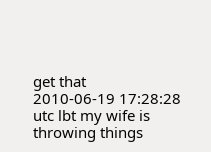get that
2010-06-19 17:28:28 utc lbt my wife is throwing things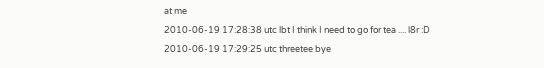at me
2010-06-19 17:28:38 utc lbt I think I need to go for tea .... l8r :D
2010-06-19 17:29:25 utc threetee bye